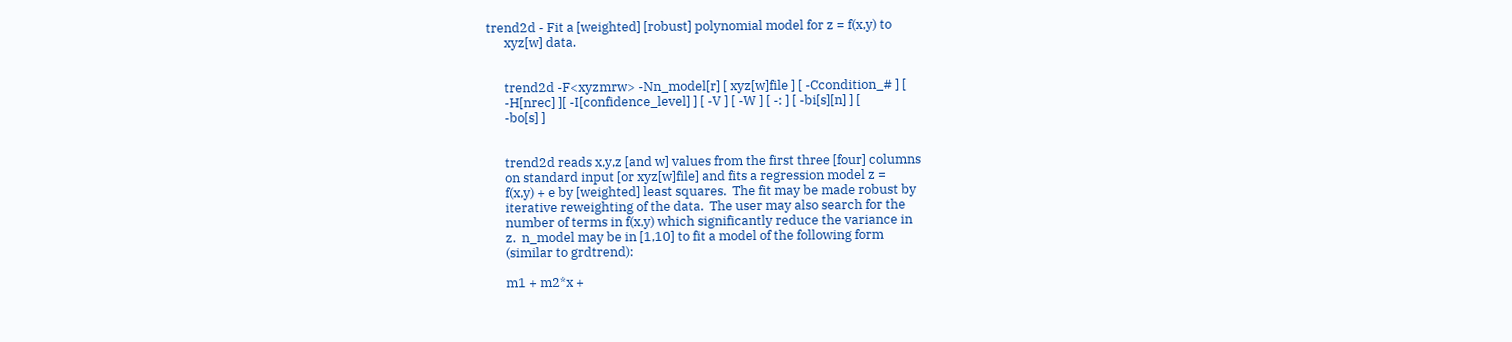trend2d - Fit a [weighted] [robust] polynomial model for z = f(x,y) to
      xyz[w] data.


      trend2d -F<xyzmrw> -Nn_model[r] [ xyz[w]file ] [ -Ccondition_# ] [
      -H[nrec] ][ -I[confidence_level] ] [ -V ] [ -W ] [ -: ] [ -bi[s][n] ] [
      -bo[s] ]


      trend2d reads x,y,z [and w] values from the first three [four] columns
      on standard input [or xyz[w]file] and fits a regression model z =
      f(x,y) + e by [weighted] least squares.  The fit may be made robust by
      iterative reweighting of the data.  The user may also search for the
      number of terms in f(x,y) which significantly reduce the variance in
      z.  n_model may be in [1,10] to fit a model of the following form
      (similar to grdtrend):

      m1 + m2*x +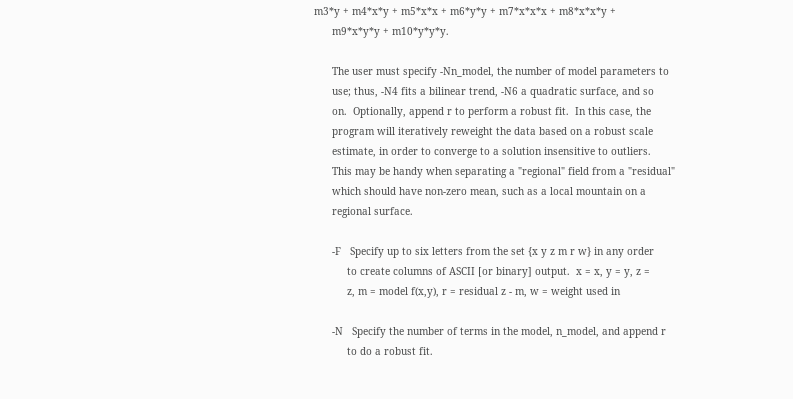m3*y + m4*x*y + m5*x*x + m6*y*y + m7*x*x*x + m8*x*x*y +
      m9*x*y*y + m10*y*y*y.

      The user must specify -Nn_model, the number of model parameters to
      use; thus, -N4 fits a bilinear trend, -N6 a quadratic surface, and so
      on.  Optionally, append r to perform a robust fit.  In this case, the
      program will iteratively reweight the data based on a robust scale
      estimate, in order to converge to a solution insensitive to outliers.
      This may be handy when separating a "regional" field from a "residual"
      which should have non-zero mean, such as a local mountain on a
      regional surface.

      -F   Specify up to six letters from the set {x y z m r w} in any order
           to create columns of ASCII [or binary] output.  x = x, y = y, z =
           z, m = model f(x,y), r = residual z - m, w = weight used in

      -N   Specify the number of terms in the model, n_model, and append r
           to do a robust fit.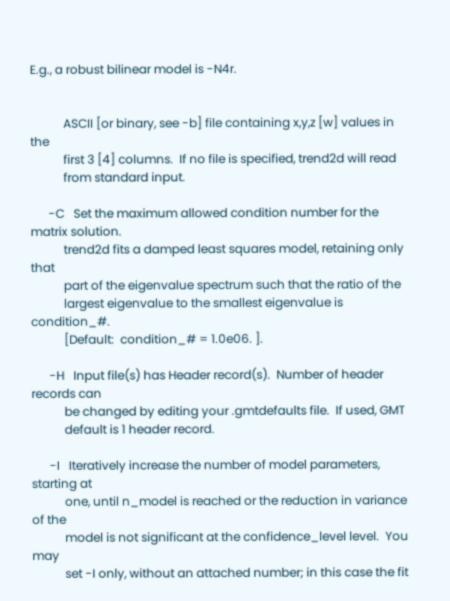E.g., a robust bilinear model is -N4r.


           ASCII [or binary, see -b] file containing x,y,z [w] values in the
           first 3 [4] columns.  If no file is specified, trend2d will read
           from standard input.

      -C   Set the maximum allowed condition number for the matrix solution.
           trend2d fits a damped least squares model, retaining only that
           part of the eigenvalue spectrum such that the ratio of the
           largest eigenvalue to the smallest eigenvalue is condition_#.
           [Default:  condition_# = 1.0e06. ].

      -H   Input file(s) has Header record(s).  Number of header records can
           be changed by editing your .gmtdefaults file.  If used, GMT
           default is 1 header record.

      -I   Iteratively increase the number of model parameters, starting at
           one, until n_model is reached or the reduction in variance of the
           model is not significant at the confidence_level level.  You may
           set -I only, without an attached number; in this case the fit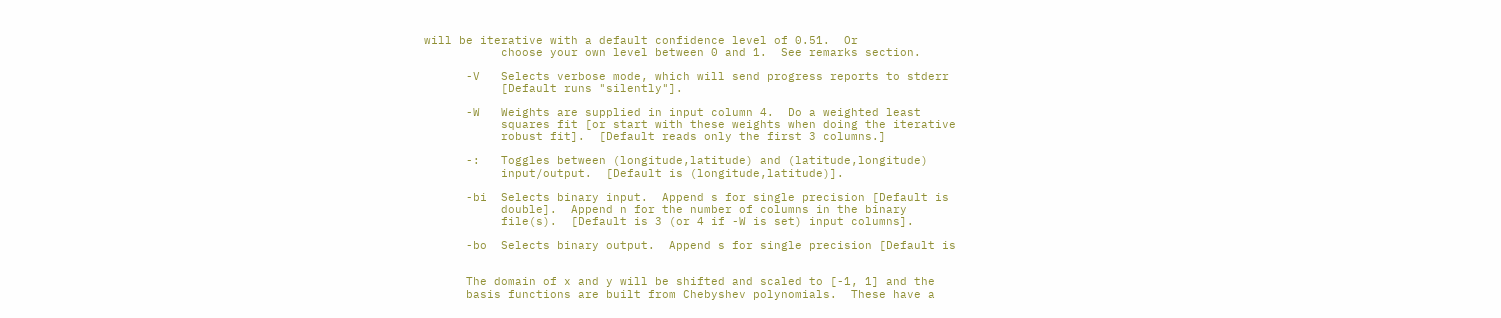will be iterative with a default confidence level of 0.51.  Or
           choose your own level between 0 and 1.  See remarks section.

      -V   Selects verbose mode, which will send progress reports to stderr
           [Default runs "silently"].

      -W   Weights are supplied in input column 4.  Do a weighted least
           squares fit [or start with these weights when doing the iterative
           robust fit].  [Default reads only the first 3 columns.]

      -:   Toggles between (longitude,latitude) and (latitude,longitude)
           input/output.  [Default is (longitude,latitude)].

      -bi  Selects binary input.  Append s for single precision [Default is
           double].  Append n for the number of columns in the binary
           file(s).  [Default is 3 (or 4 if -W is set) input columns].

      -bo  Selects binary output.  Append s for single precision [Default is


      The domain of x and y will be shifted and scaled to [-1, 1] and the
      basis functions are built from Chebyshev polynomials.  These have a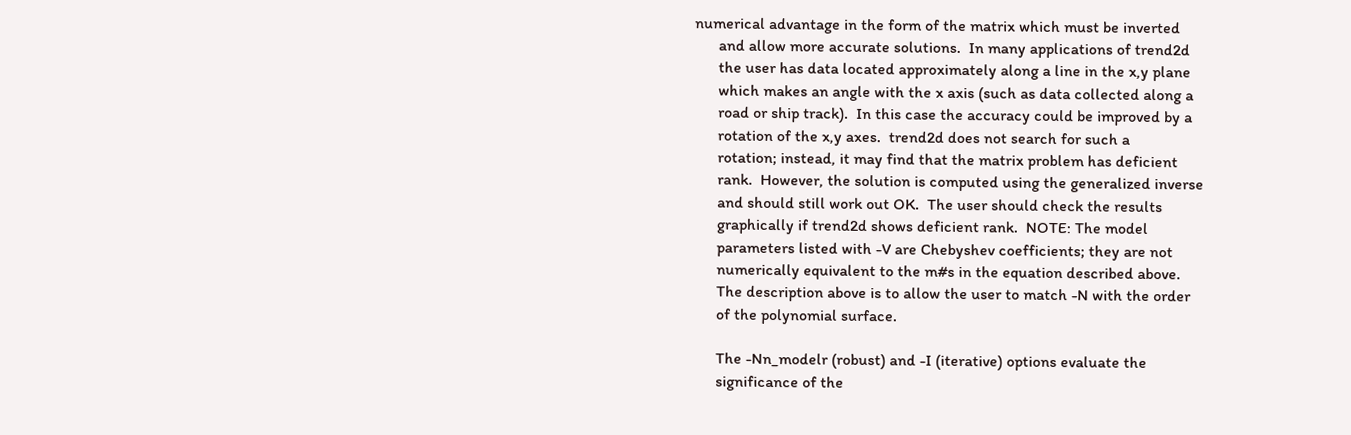numerical advantage in the form of the matrix which must be inverted
      and allow more accurate solutions.  In many applications of trend2d
      the user has data located approximately along a line in the x,y plane
      which makes an angle with the x axis (such as data collected along a
      road or ship track).  In this case the accuracy could be improved by a
      rotation of the x,y axes.  trend2d does not search for such a
      rotation; instead, it may find that the matrix problem has deficient
      rank.  However, the solution is computed using the generalized inverse
      and should still work out OK.  The user should check the results
      graphically if trend2d shows deficient rank.  NOTE: The model
      parameters listed with -V are Chebyshev coefficients; they are not
      numerically equivalent to the m#s in the equation described above.
      The description above is to allow the user to match -N with the order
      of the polynomial surface.

      The -Nn_modelr (robust) and -I (iterative) options evaluate the
      significance of the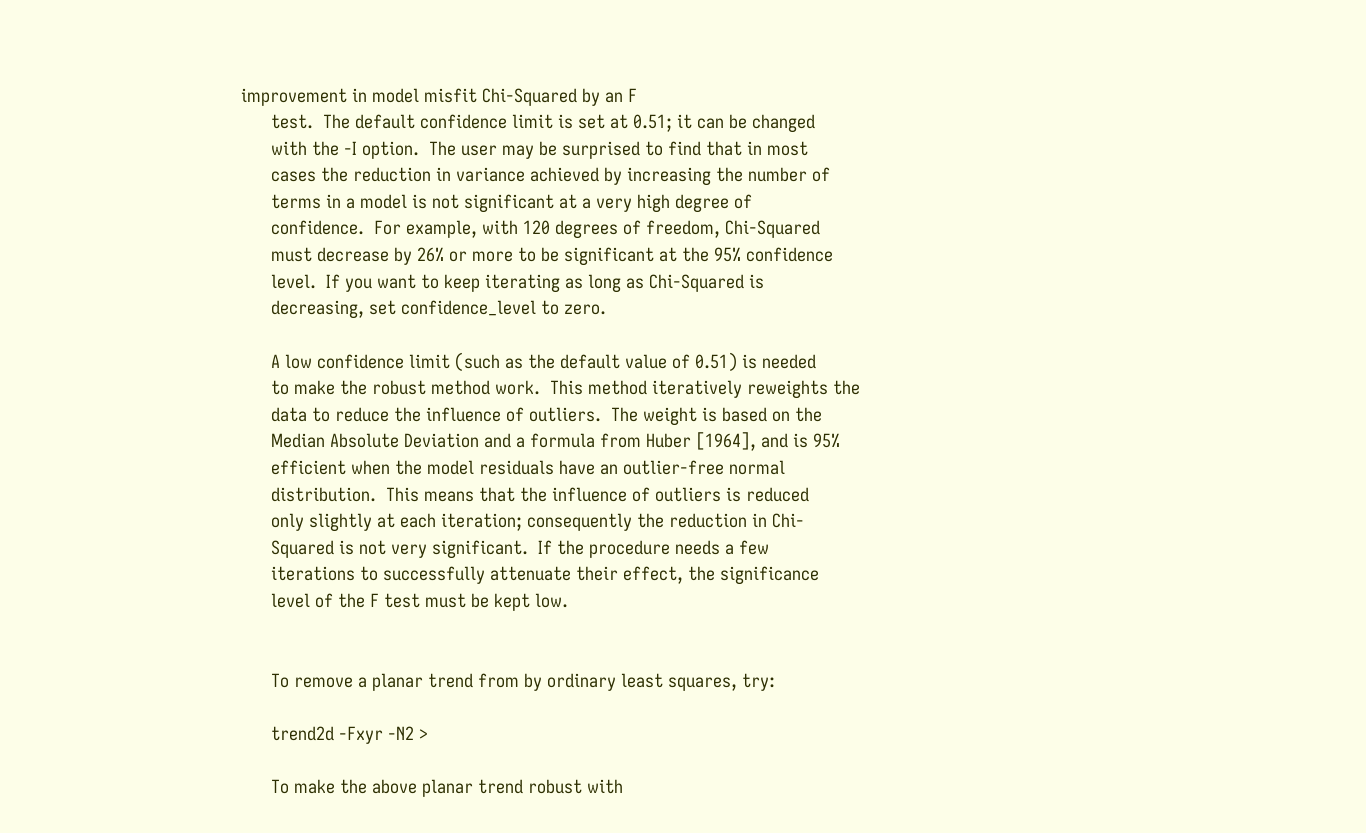improvement in model misfit Chi-Squared by an F
      test.  The default confidence limit is set at 0.51; it can be changed
      with the -I option.  The user may be surprised to find that in most
      cases the reduction in variance achieved by increasing the number of
      terms in a model is not significant at a very high degree of
      confidence.  For example, with 120 degrees of freedom, Chi-Squared
      must decrease by 26% or more to be significant at the 95% confidence
      level.  If you want to keep iterating as long as Chi-Squared is
      decreasing, set confidence_level to zero.

      A low confidence limit (such as the default value of 0.51) is needed
      to make the robust method work.  This method iteratively reweights the
      data to reduce the influence of outliers.  The weight is based on the
      Median Absolute Deviation and a formula from Huber [1964], and is 95%
      efficient when the model residuals have an outlier-free normal
      distribution.  This means that the influence of outliers is reduced
      only slightly at each iteration; consequently the reduction in Chi-
      Squared is not very significant.  If the procedure needs a few
      iterations to successfully attenuate their effect, the significance
      level of the F test must be kept low.


      To remove a planar trend from by ordinary least squares, try:

      trend2d -Fxyr -N2 >

      To make the above planar trend robust with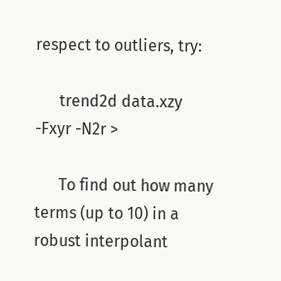respect to outliers, try:

      trend2d data.xzy -Fxyr -N2r >

      To find out how many terms (up to 10) in a robust interpolant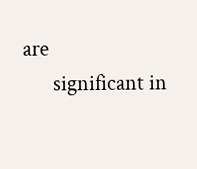are
      significant in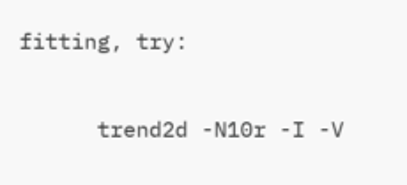fitting, try:

      trend2d -N10r -I -V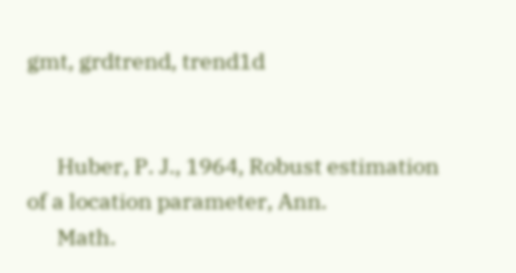gmt, grdtrend, trend1d


      Huber, P. J., 1964, Robust estimation of a location parameter, Ann.
      Math.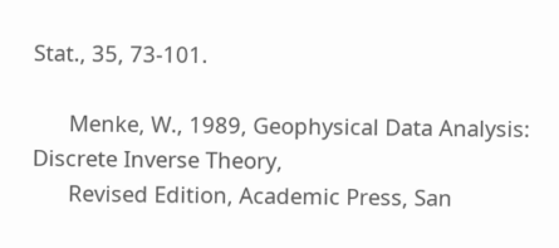Stat., 35, 73-101.

      Menke, W., 1989, Geophysical Data Analysis:  Discrete Inverse Theory,
      Revised Edition, Academic Press, San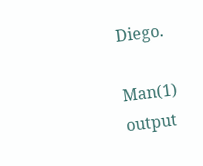Diego.

Man(1) output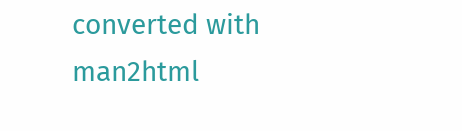converted with man2html